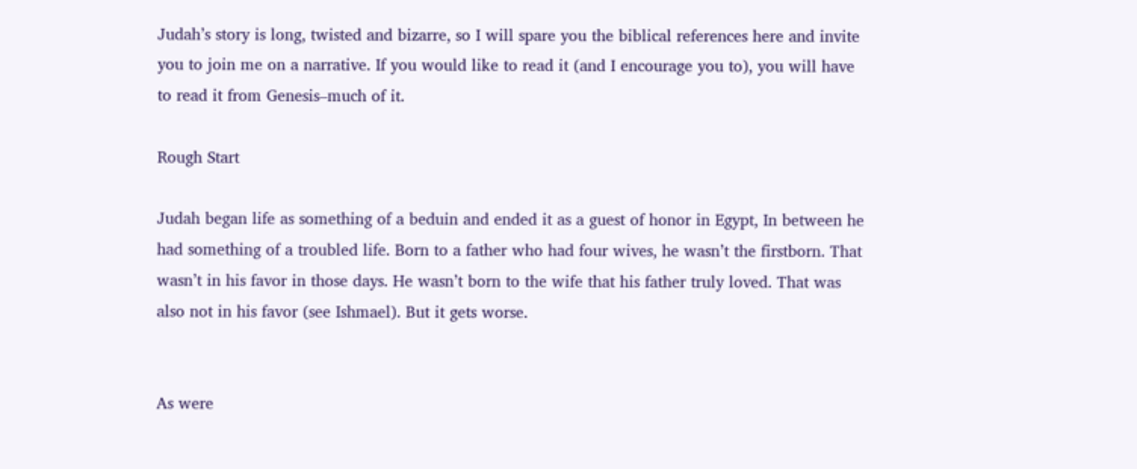Judah’s story is long, twisted and bizarre, so I will spare you the biblical references here and invite you to join me on a narrative. If you would like to read it (and I encourage you to), you will have to read it from Genesis–much of it.

Rough Start

Judah began life as something of a beduin and ended it as a guest of honor in Egypt, In between he had something of a troubled life. Born to a father who had four wives, he wasn’t the firstborn. That wasn’t in his favor in those days. He wasn’t born to the wife that his father truly loved. That was also not in his favor (see Ishmael). But it gets worse.


As were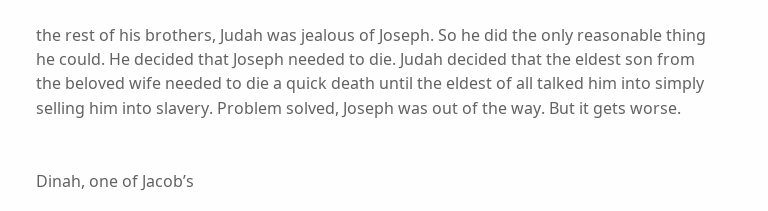the rest of his brothers, Judah was jealous of Joseph. So he did the only reasonable thing he could. He decided that Joseph needed to die. Judah decided that the eldest son from the beloved wife needed to die a quick death until the eldest of all talked him into simply selling him into slavery. Problem solved, Joseph was out of the way. But it gets worse.


Dinah, one of Jacob’s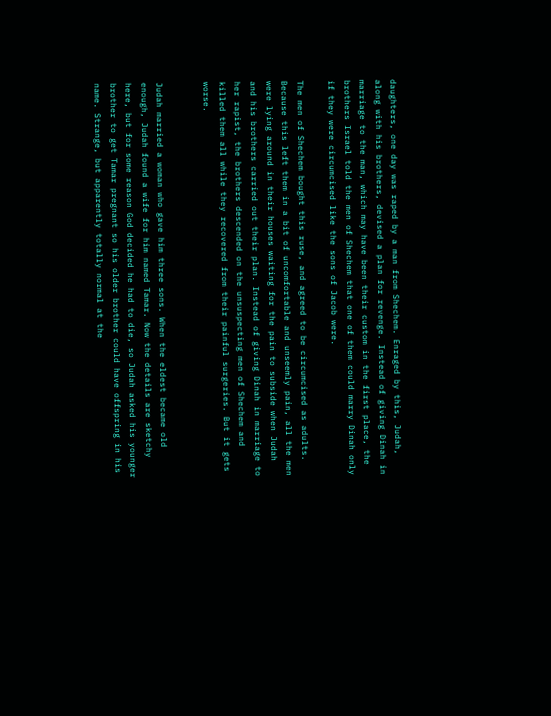daughters, one day was raped by a man from Shechem. Enraged by this, Judah, along with his brothers, devised a plan for revenge. Instead of giving Dinah in marriage to the man, which may have been their custom in the first place, the brothers Israel told the men of Shechem that one of them could marry Dinah only if they were circumcised like the sons of Jacob were.

The men of Shechem bought this ruse, and agreed to be circumcised as adults. Because this left them in a bit of uncomfortable and unseemly pain, all the men were lying around in their houses waiting for the pain to subside when Judah and his brothers carried out their plan. Instead of giving Dinah in marriage to her rapist, the brothers descended on the unsuspecting men of Shechem and killed them all while they recovered from their painful surgeries. But it gets worse.


Judah married a woman who gave him three sons. When the eldest became old enough, Judah found a wife for him named Tamar. Now the details are sketchy here, but for some reason God decided he had to die, so Judah asked his younger brother to get Tamar pregnant so his older brother could have offspring in his name. Strange, but apparently totally normal at the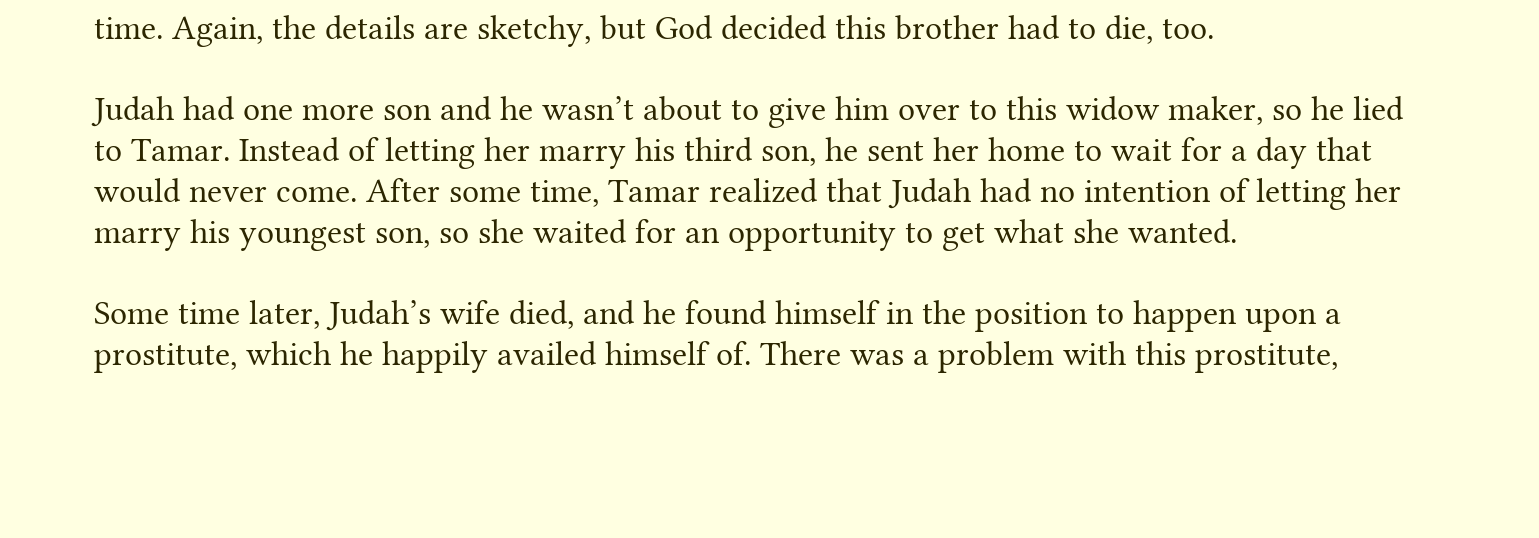time. Again, the details are sketchy, but God decided this brother had to die, too.

Judah had one more son and he wasn’t about to give him over to this widow maker, so he lied to Tamar. Instead of letting her marry his third son, he sent her home to wait for a day that would never come. After some time, Tamar realized that Judah had no intention of letting her marry his youngest son, so she waited for an opportunity to get what she wanted.

Some time later, Judah’s wife died, and he found himself in the position to happen upon a prostitute, which he happily availed himself of. There was a problem with this prostitute,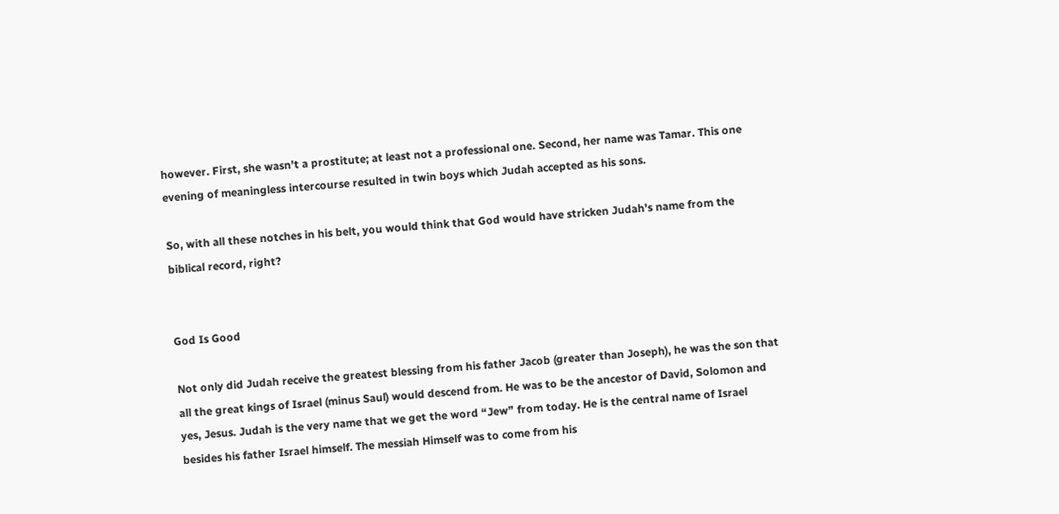however. First, she wasn’t a prostitute; at least not a professional one. Second, her name was Tamar. This one evening of meaningless intercourse resulted in twin boys which Judah accepted as his sons.

So, with all these notches in his belt, you would think that God would have stricken Judah’s name from the biblical record, right?


God Is Good

Not only did Judah receive the greatest blessing from his father Jacob (greater than Joseph), he was the son that all the great kings of Israel (minus Saul) would descend from. He was to be the ancestor of David, Solomon and yes, Jesus. Judah is the very name that we get the word “Jew” from today. He is the central name of Israel besides his father Israel himself. The messiah Himself was to come from his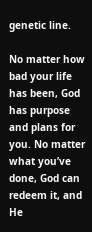genetic line.

No matter how bad your life has been, God has purpose and plans for you. No matter what you’ve done, God can redeem it, and He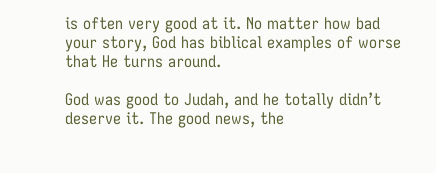is often very good at it. No matter how bad your story, God has biblical examples of worse that He turns around.

God was good to Judah, and he totally didn’t deserve it. The good news, the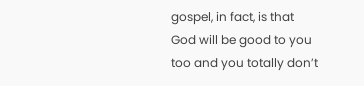gospel, in fact, is that God will be good to you too and you totally don’t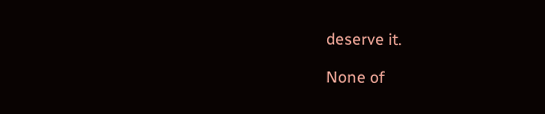deserve it.

None of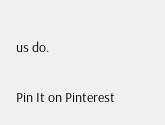us do.

Pin It on Pinterest